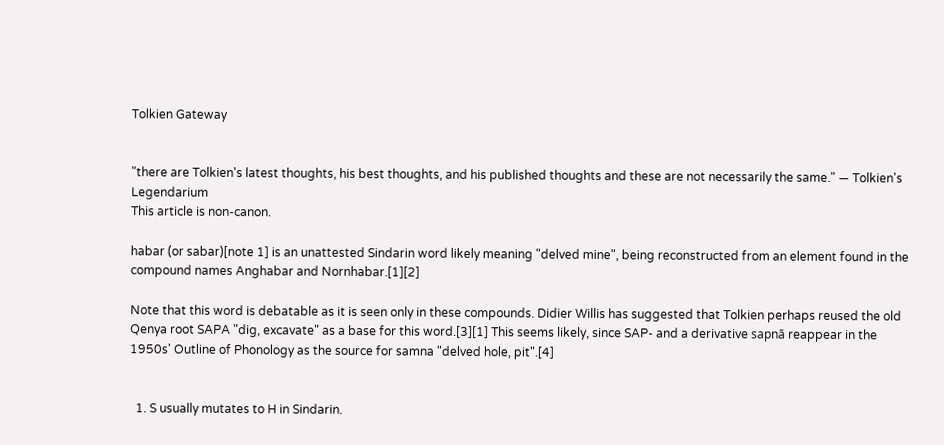Tolkien Gateway


"there are Tolkien's latest thoughts, his best thoughts, and his published thoughts and these are not necessarily the same." — Tolkien's Legendarium
This article is non-canon.

habar (or sabar)[note 1] is an unattested Sindarin word likely meaning "delved mine", being reconstructed from an element found in the compound names Anghabar and Nornhabar.[1][2]

Note that this word is debatable as it is seen only in these compounds. Didier Willis has suggested that Tolkien perhaps reused the old Qenya root SAPA "dig, excavate" as a base for this word.[3][1] This seems likely, since SAP- and a derivative sapnā reappear in the 1950s' Outline of Phonology as the source for samna "delved hole, pit".[4]


  1. S usually mutates to H in Sindarin.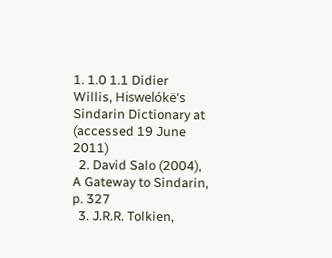1. 1.0 1.1 Didier Willis, Hiswelókë's Sindarin Dictionary at (accessed 19 June 2011)
  2. David Salo (2004), A Gateway to Sindarin, p. 327
  3. J.R.R. Tolkien,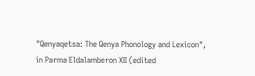"Qenyaqetsa: The Qenya Phonology and Lexicon", in Parma Eldalamberon XII (edited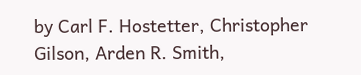by Carl F. Hostetter, Christopher Gilson, Arden R. Smith,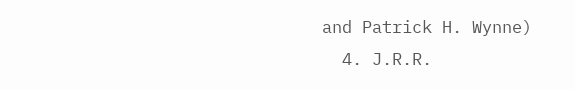and Patrick H. Wynne)
  4. J.R.R.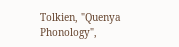Tolkien, "Quenya Phonology",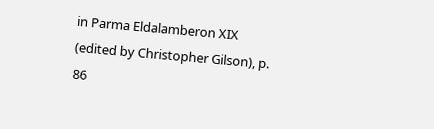in Parma Eldalamberon XIX (edited by Christopher Gilson), p. 86